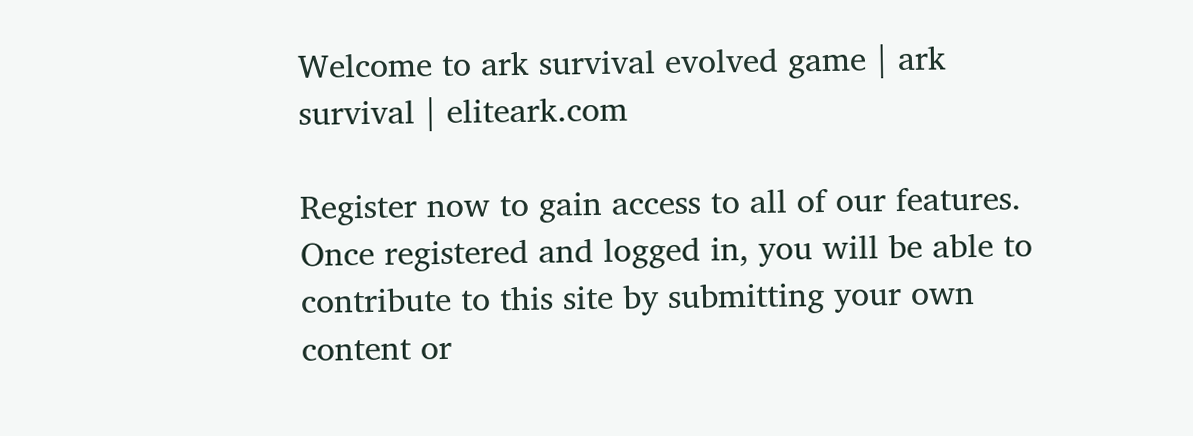Welcome to ark survival evolved game | ark survival | eliteark.com

Register now to gain access to all of our features. Once registered and logged in, you will be able to contribute to this site by submitting your own content or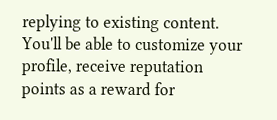replying to existing content. You'll be able to customize your profile, receive reputation points as a reward for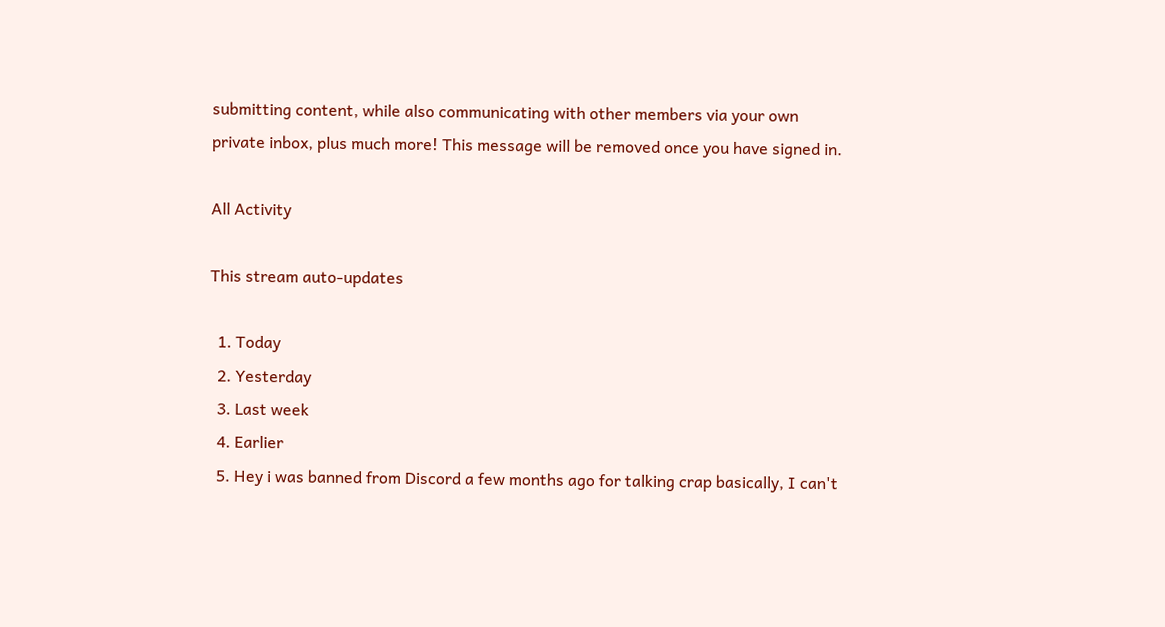submitting content, while also communicating with other members via your own private inbox, plus much more! This message will be removed once you have signed in.

All Activity

This stream auto-updates

  1. Today
  2. Yesterday
  3. Last week
  4. Earlier
  5. Hey i was banned from Discord a few months ago for talking crap basically, I can't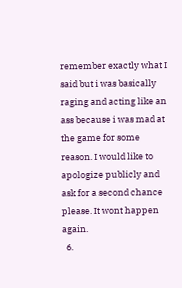remember exactly what I said but i was basically raging and acting like an ass because i was mad at the game for some reason. I would like to apologize publicly and ask for a second chance please. It wont happen again.
  6.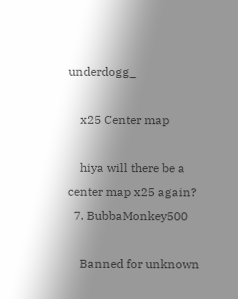underdogg_

    x25 Center map

    hiya will there be a center map x25 again?
  7. BubbaMonkey500

    Banned for unknown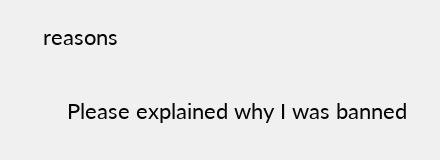reasons

    Please explained why I was banned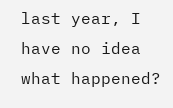last year, I have no idea what happened?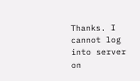Thanks. I cannot log into server on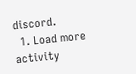discord.
  1. Load more activity